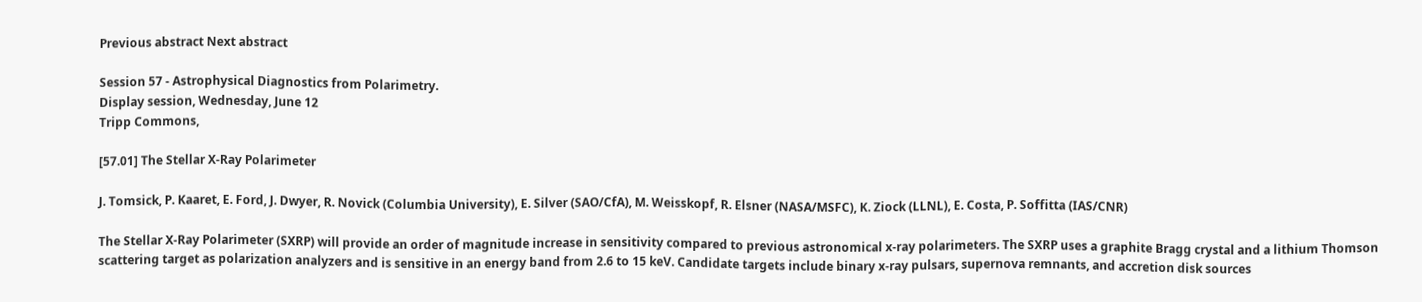Previous abstract Next abstract

Session 57 - Astrophysical Diagnostics from Polarimetry.
Display session, Wednesday, June 12
Tripp Commons,

[57.01] The Stellar X-Ray Polarimeter

J. Tomsick, P. Kaaret, E. Ford, J. Dwyer, R. Novick (Columbia University), E. Silver (SAO/CfA), M. Weisskopf, R. Elsner (NASA/MSFC), K. Ziock (LLNL), E. Costa, P. Soffitta (IAS/CNR)

The Stellar X-Ray Polarimeter (SXRP) will provide an order of magnitude increase in sensitivity compared to previous astronomical x-ray polarimeters. The SXRP uses a graphite Bragg crystal and a lithium Thomson scattering target as polarization analyzers and is sensitive in an energy band from 2.6 to 15 keV. Candidate targets include binary x-ray pulsars, supernova remnants, and accretion disk sources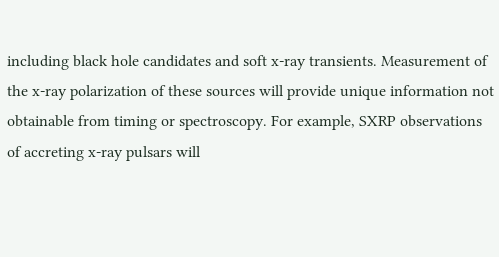including black hole candidates and soft x-ray transients. Measurement of the x-ray polarization of these sources will provide unique information not obtainable from timing or spectroscopy. For example, SXRP observations of accreting x-ray pulsars will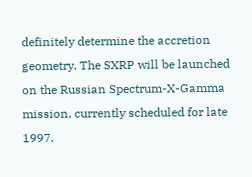definitely determine the accretion geometry. The SXRP will be launched on the Russian Spectrum-X-Gamma mission, currently scheduled for late 1997.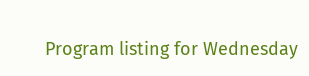Program listing for Wednesday